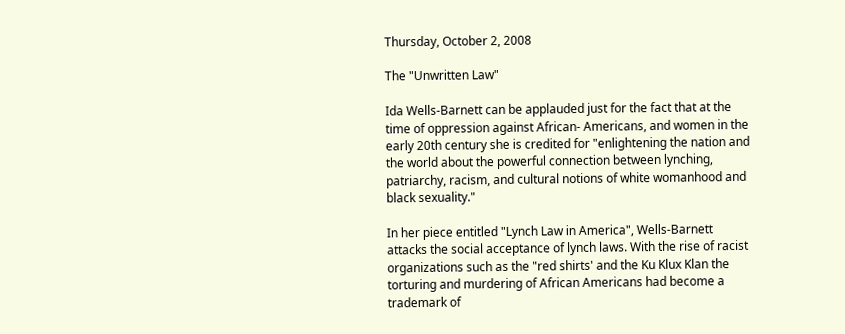Thursday, October 2, 2008

The "Unwritten Law"

Ida Wells-Barnett can be applauded just for the fact that at the time of oppression against African- Americans, and women in the early 20th century she is credited for "enlightening the nation and the world about the powerful connection between lynching, patriarchy, racism, and cultural notions of white womanhood and black sexuality."

In her piece entitled "Lynch Law in America", Wells-Barnett attacks the social acceptance of lynch laws. With the rise of racist organizations such as the "red shirts' and the Ku Klux Klan the torturing and murdering of African Americans had become a trademark of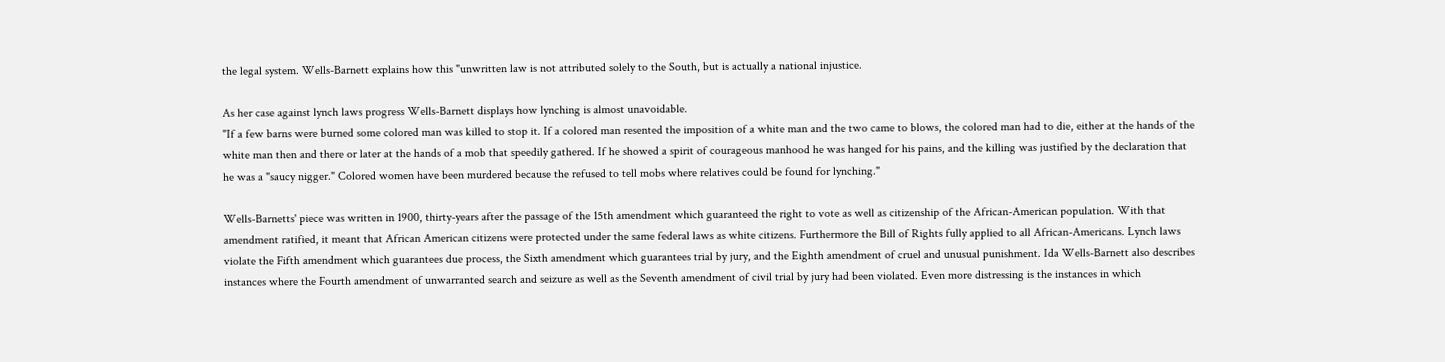the legal system. Wells-Barnett explains how this "unwritten law is not attributed solely to the South, but is actually a national injustice.

As her case against lynch laws progress Wells-Barnett displays how lynching is almost unavoidable.
"If a few barns were burned some colored man was killed to stop it. If a colored man resented the imposition of a white man and the two came to blows, the colored man had to die, either at the hands of the white man then and there or later at the hands of a mob that speedily gathered. If he showed a spirit of courageous manhood he was hanged for his pains, and the killing was justified by the declaration that he was a "saucy nigger." Colored women have been murdered because the refused to tell mobs where relatives could be found for lynching."

Wells-Barnetts' piece was written in 1900, thirty-years after the passage of the 15th amendment which guaranteed the right to vote as well as citizenship of the African-American population. With that amendment ratified, it meant that African American citizens were protected under the same federal laws as white citizens. Furthermore the Bill of Rights fully applied to all African-Americans. Lynch laws violate the Fifth amendment which guarantees due process, the Sixth amendment which guarantees trial by jury, and the Eighth amendment of cruel and unusual punishment. Ida Wells-Barnett also describes instances where the Fourth amendment of unwarranted search and seizure as well as the Seventh amendment of civil trial by jury had been violated. Even more distressing is the instances in which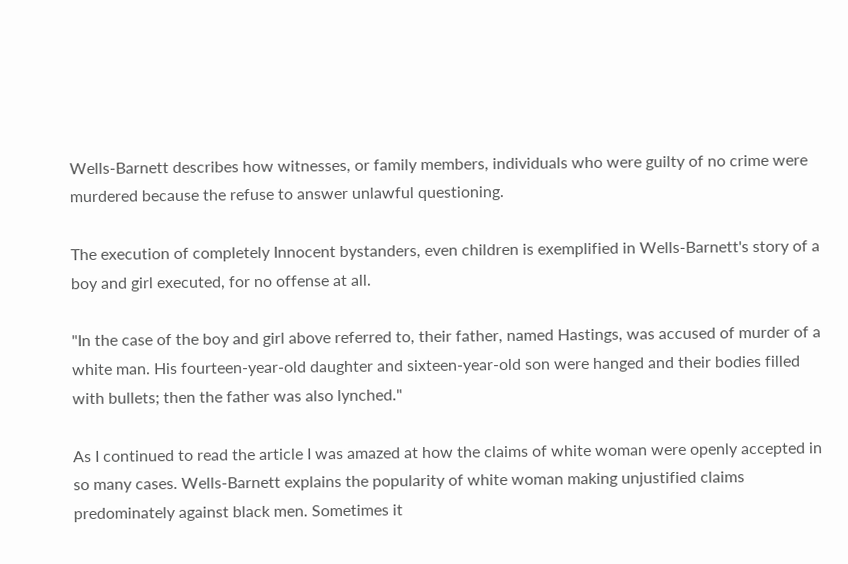Wells-Barnett describes how witnesses, or family members, individuals who were guilty of no crime were murdered because the refuse to answer unlawful questioning.

The execution of completely Innocent bystanders, even children is exemplified in Wells-Barnett's story of a boy and girl executed, for no offense at all.

"In the case of the boy and girl above referred to, their father, named Hastings, was accused of murder of a white man. His fourteen-year-old daughter and sixteen-year-old son were hanged and their bodies filled with bullets; then the father was also lynched."

As I continued to read the article I was amazed at how the claims of white woman were openly accepted in so many cases. Wells-Barnett explains the popularity of white woman making unjustified claims predominately against black men. Sometimes it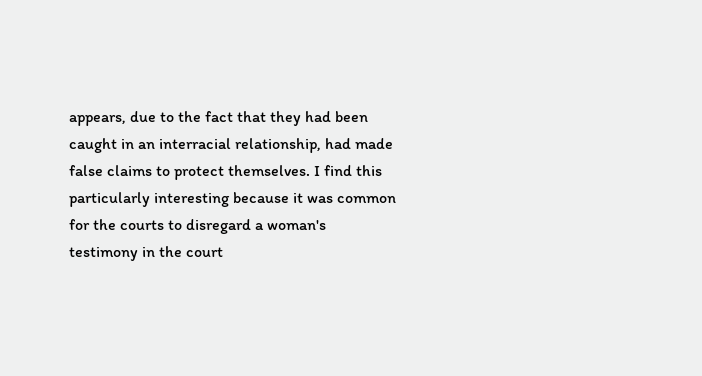appears, due to the fact that they had been caught in an interracial relationship, had made false claims to protect themselves. I find this particularly interesting because it was common for the courts to disregard a woman's testimony in the court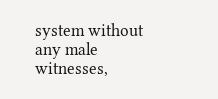system without any male witnesses,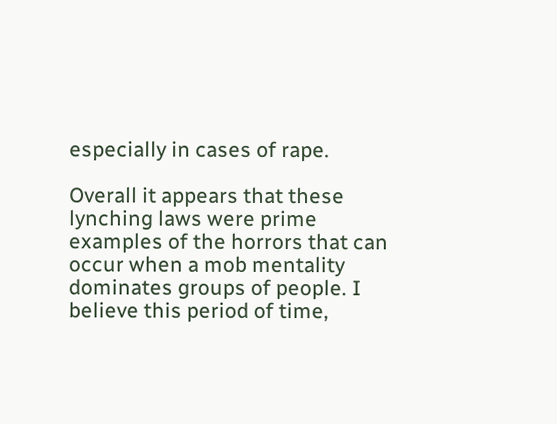especially in cases of rape.

Overall it appears that these lynching laws were prime examples of the horrors that can occur when a mob mentality dominates groups of people. I believe this period of time,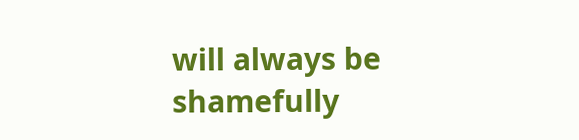will always be shamefully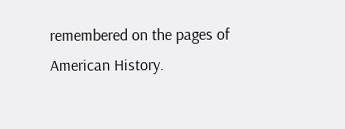remembered on the pages of American History.